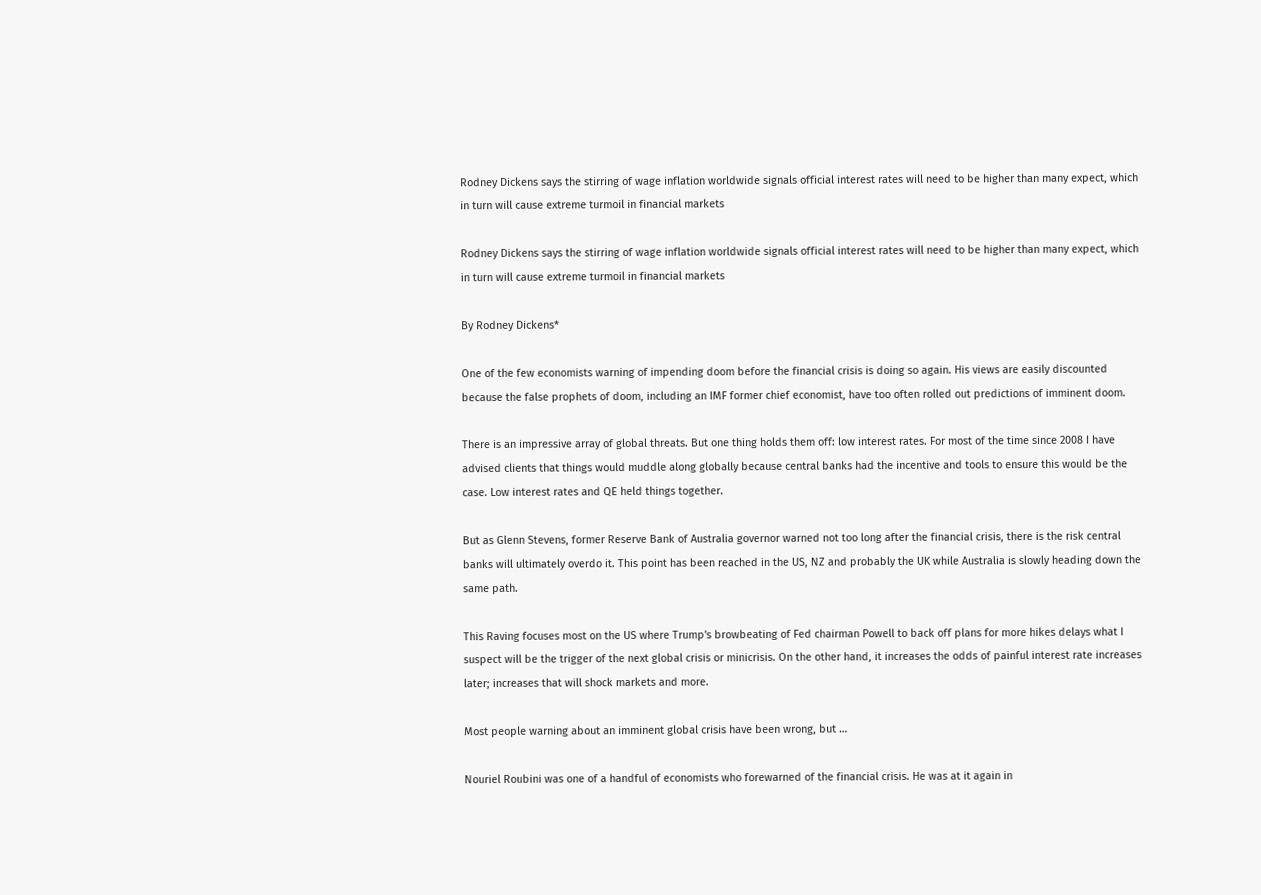Rodney Dickens says the stirring of wage inflation worldwide signals official interest rates will need to be higher than many expect, which in turn will cause extreme turmoil in financial markets

Rodney Dickens says the stirring of wage inflation worldwide signals official interest rates will need to be higher than many expect, which in turn will cause extreme turmoil in financial markets

By Rodney Dickens*

One of the few economists warning of impending doom before the financial crisis is doing so again. His views are easily discounted because the false prophets of doom, including an IMF former chief economist, have too often rolled out predictions of imminent doom.

There is an impressive array of global threats. But one thing holds them off: low interest rates. For most of the time since 2008 I have advised clients that things would muddle along globally because central banks had the incentive and tools to ensure this would be the case. Low interest rates and QE held things together.

But as Glenn Stevens, former Reserve Bank of Australia governor warned not too long after the financial crisis, there is the risk central banks will ultimately overdo it. This point has been reached in the US, NZ and probably the UK while Australia is slowly heading down the same path.

This Raving focuses most on the US where Trump's browbeating of Fed chairman Powell to back off plans for more hikes delays what I suspect will be the trigger of the next global crisis or minicrisis. On the other hand, it increases the odds of painful interest rate increases later; increases that will shock markets and more.

Most people warning about an imminent global crisis have been wrong, but …

Nouriel Roubini was one of a handful of economists who forewarned of the financial crisis. He was at it again in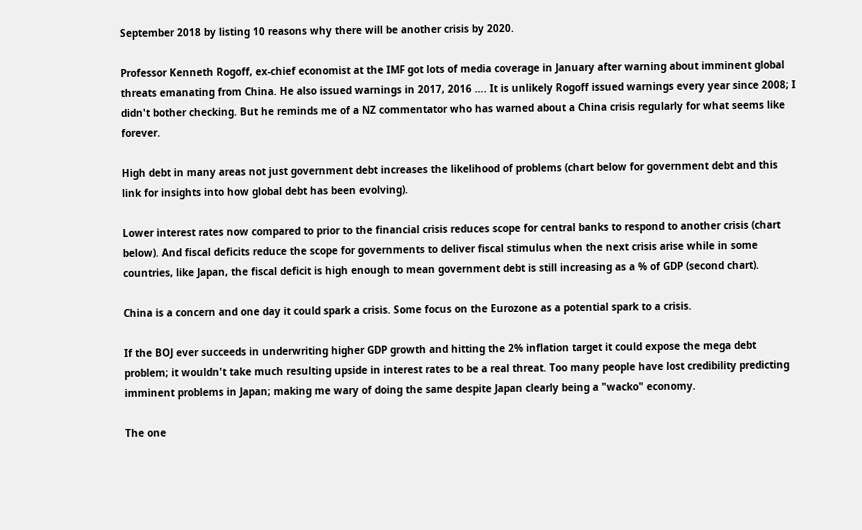September 2018 by listing 10 reasons why there will be another crisis by 2020.

Professor Kenneth Rogoff, ex-chief economist at the IMF got lots of media coverage in January after warning about imminent global threats emanating from China. He also issued warnings in 2017, 2016 …. It is unlikely Rogoff issued warnings every year since 2008; I didn't bother checking. But he reminds me of a NZ commentator who has warned about a China crisis regularly for what seems like forever.

High debt in many areas not just government debt increases the likelihood of problems (chart below for government debt and this link for insights into how global debt has been evolving).

Lower interest rates now compared to prior to the financial crisis reduces scope for central banks to respond to another crisis (chart below). And fiscal deficits reduce the scope for governments to deliver fiscal stimulus when the next crisis arise while in some countries, like Japan, the fiscal deficit is high enough to mean government debt is still increasing as a % of GDP (second chart).

China is a concern and one day it could spark a crisis. Some focus on the Eurozone as a potential spark to a crisis.

If the BOJ ever succeeds in underwriting higher GDP growth and hitting the 2% inflation target it could expose the mega debt problem; it wouldn't take much resulting upside in interest rates to be a real threat. Too many people have lost credibility predicting imminent problems in Japan; making me wary of doing the same despite Japan clearly being a "wacko" economy.

The one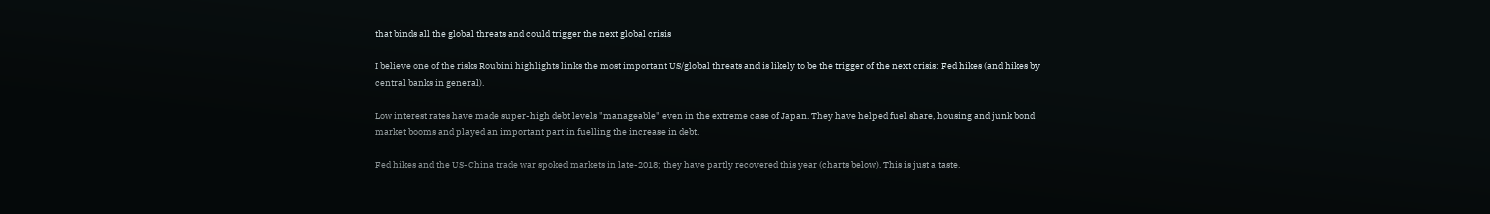that binds all the global threats and could trigger the next global crisis

I believe one of the risks Roubini highlights links the most important US/global threats and is likely to be the trigger of the next crisis: Fed hikes (and hikes by central banks in general).

Low interest rates have made super-high debt levels "manageable" even in the extreme case of Japan. They have helped fuel share, housing and junk bond market booms and played an important part in fuelling the increase in debt.

Fed hikes and the US-China trade war spoked markets in late-2018; they have partly recovered this year (charts below). This is just a taste.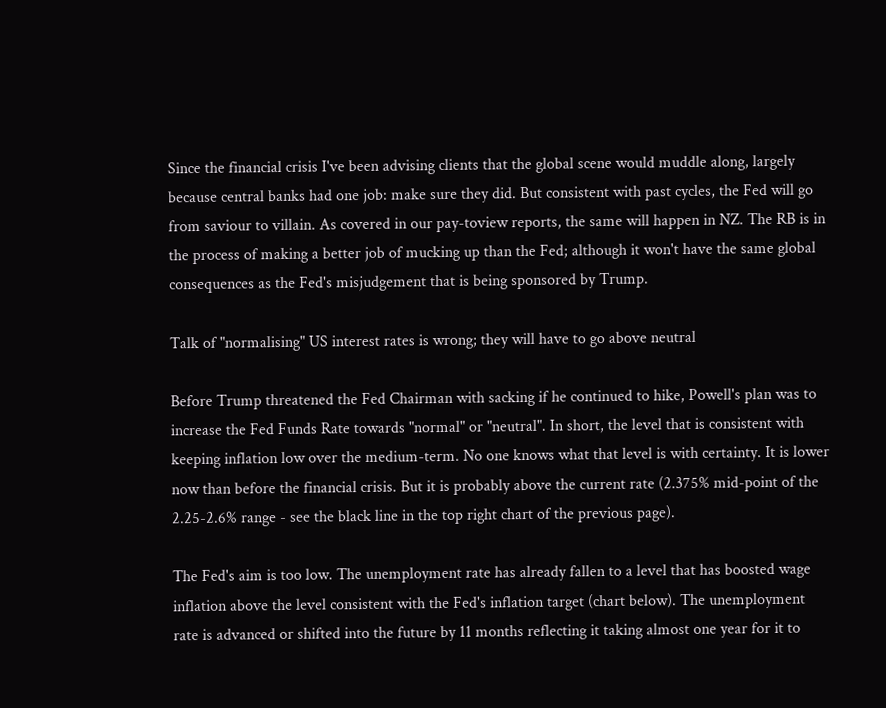Since the financial crisis I've been advising clients that the global scene would muddle along, largely because central banks had one job: make sure they did. But consistent with past cycles, the Fed will go from saviour to villain. As covered in our pay-toview reports, the same will happen in NZ. The RB is in the process of making a better job of mucking up than the Fed; although it won't have the same global consequences as the Fed's misjudgement that is being sponsored by Trump.

Talk of "normalising" US interest rates is wrong; they will have to go above neutral

Before Trump threatened the Fed Chairman with sacking if he continued to hike, Powell's plan was to increase the Fed Funds Rate towards "normal" or "neutral". In short, the level that is consistent with keeping inflation low over the medium-term. No one knows what that level is with certainty. It is lower now than before the financial crisis. But it is probably above the current rate (2.375% mid-point of the 2.25-2.6% range - see the black line in the top right chart of the previous page).

The Fed's aim is too low. The unemployment rate has already fallen to a level that has boosted wage inflation above the level consistent with the Fed's inflation target (chart below). The unemployment rate is advanced or shifted into the future by 11 months reflecting it taking almost one year for it to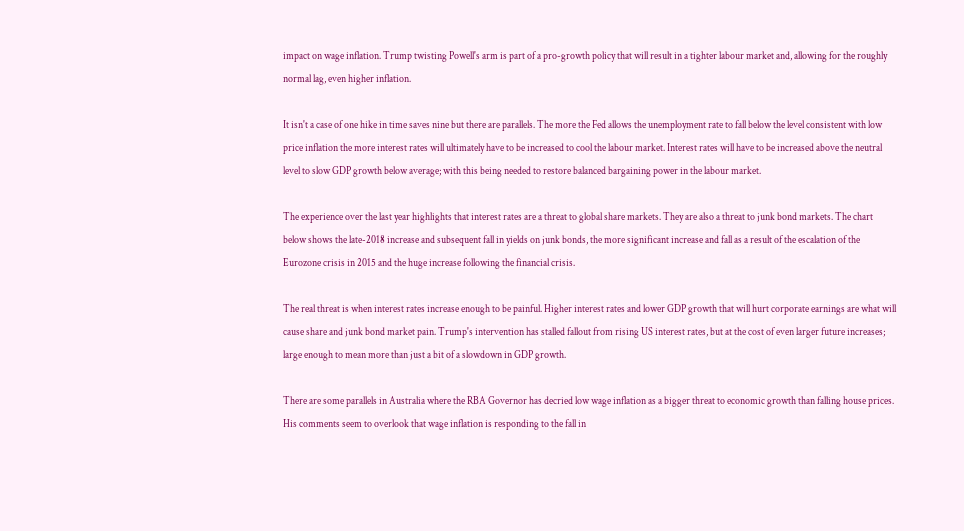impact on wage inflation. Trump twisting Powell's arm is part of a pro-growth policy that will result in a tighter labour market and, allowing for the roughly normal lag, even higher inflation.

It isn't a case of one hike in time saves nine but there are parallels. The more the Fed allows the unemployment rate to fall below the level consistent with low price inflation the more interest rates will ultimately have to be increased to cool the labour market. Interest rates will have to be increased above the neutral level to slow GDP growth below average; with this being needed to restore balanced bargaining power in the labour market.

The experience over the last year highlights that interest rates are a threat to global share markets. They are also a threat to junk bond markets. The chart below shows the late-2018 increase and subsequent fall in yields on junk bonds, the more significant increase and fall as a result of the escalation of the Eurozone crisis in 2015 and the huge increase following the financial crisis.

The real threat is when interest rates increase enough to be painful. Higher interest rates and lower GDP growth that will hurt corporate earnings are what will cause share and junk bond market pain. Trump's intervention has stalled fallout from rising US interest rates, but at the cost of even larger future increases; large enough to mean more than just a bit of a slowdown in GDP growth.

There are some parallels in Australia where the RBA Governor has decried low wage inflation as a bigger threat to economic growth than falling house prices. His comments seem to overlook that wage inflation is responding to the fall in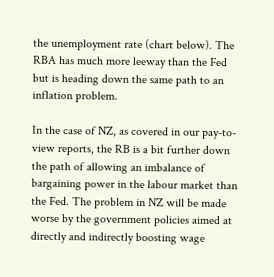the unemployment rate (chart below). The RBA has much more leeway than the Fed but is heading down the same path to an inflation problem.

In the case of NZ, as covered in our pay-to-view reports, the RB is a bit further down the path of allowing an imbalance of bargaining power in the labour market than the Fed. The problem in NZ will be made worse by the government policies aimed at directly and indirectly boosting wage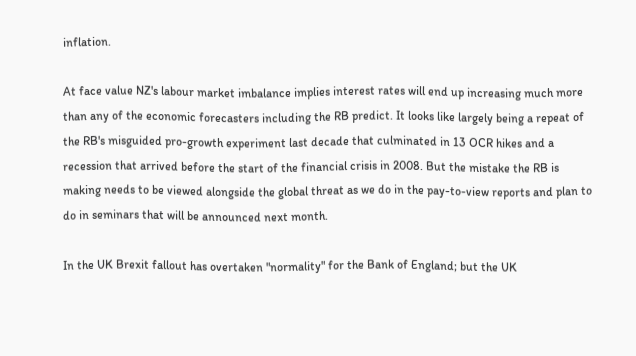inflation.

At face value NZ's labour market imbalance implies interest rates will end up increasing much more than any of the economic forecasters including the RB predict. It looks like largely being a repeat of the RB's misguided pro-growth experiment last decade that culminated in 13 OCR hikes and a recession that arrived before the start of the financial crisis in 2008. But the mistake the RB is making needs to be viewed alongside the global threat as we do in the pay-to-view reports and plan to do in seminars that will be announced next month.

In the UK Brexit fallout has overtaken "normality" for the Bank of England; but the UK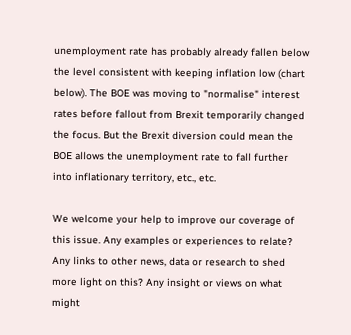unemployment rate has probably already fallen below the level consistent with keeping inflation low (chart below). The BOE was moving to "normalise" interest rates before fallout from Brexit temporarily changed the focus. But the Brexit diversion could mean the BOE allows the unemployment rate to fall further into inflationary territory, etc., etc.

We welcome your help to improve our coverage of this issue. Any examples or experiences to relate? Any links to other news, data or research to shed more light on this? Any insight or views on what might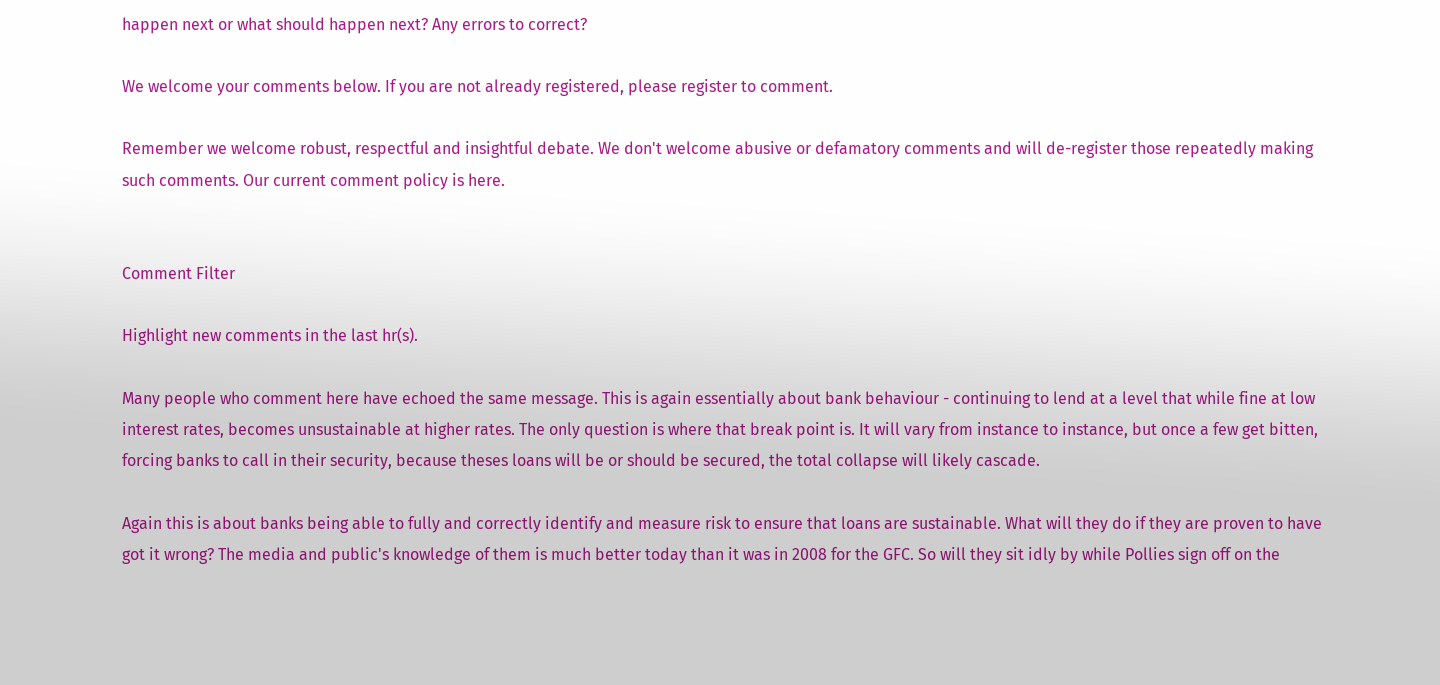happen next or what should happen next? Any errors to correct?

We welcome your comments below. If you are not already registered, please register to comment.

Remember we welcome robust, respectful and insightful debate. We don't welcome abusive or defamatory comments and will de-register those repeatedly making such comments. Our current comment policy is here.


Comment Filter

Highlight new comments in the last hr(s).

Many people who comment here have echoed the same message. This is again essentially about bank behaviour - continuing to lend at a level that while fine at low interest rates, becomes unsustainable at higher rates. The only question is where that break point is. It will vary from instance to instance, but once a few get bitten, forcing banks to call in their security, because theses loans will be or should be secured, the total collapse will likely cascade.

Again this is about banks being able to fully and correctly identify and measure risk to ensure that loans are sustainable. What will they do if they are proven to have got it wrong? The media and public's knowledge of them is much better today than it was in 2008 for the GFC. So will they sit idly by while Pollies sign off on the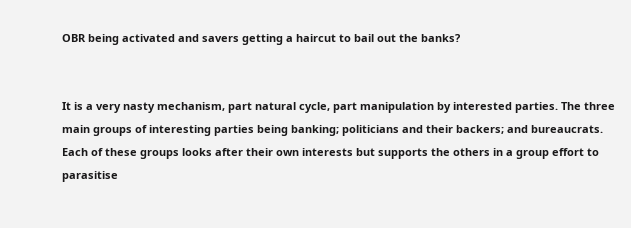OBR being activated and savers getting a haircut to bail out the banks?


It is a very nasty mechanism, part natural cycle, part manipulation by interested parties. The three main groups of interesting parties being banking; politicians and their backers; and bureaucrats. Each of these groups looks after their own interests but supports the others in a group effort to parasitise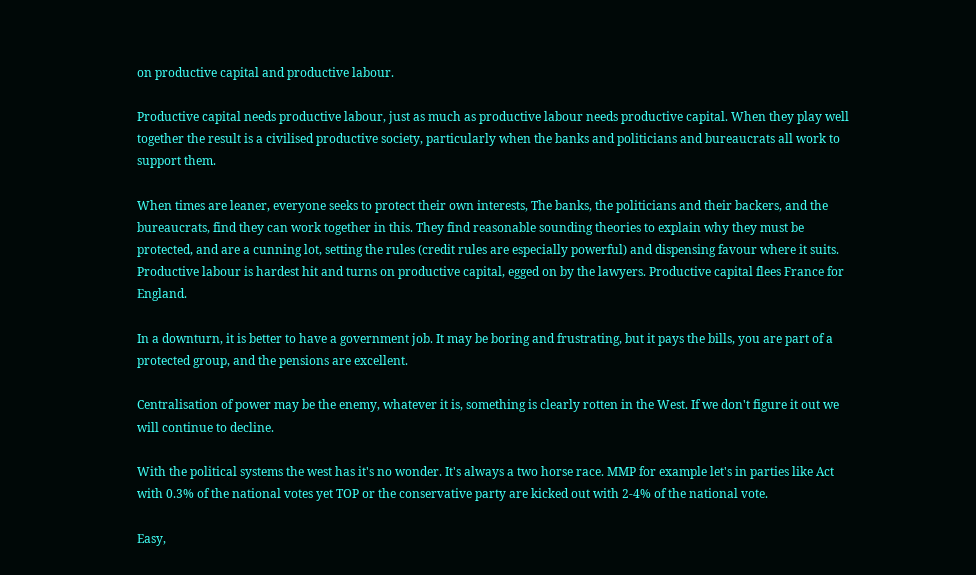on productive capital and productive labour.

Productive capital needs productive labour, just as much as productive labour needs productive capital. When they play well together the result is a civilised productive society, particularly when the banks and politicians and bureaucrats all work to support them.

When times are leaner, everyone seeks to protect their own interests, The banks, the politicians and their backers, and the bureaucrats, find they can work together in this. They find reasonable sounding theories to explain why they must be protected, and are a cunning lot, setting the rules (credit rules are especially powerful) and dispensing favour where it suits. Productive labour is hardest hit and turns on productive capital, egged on by the lawyers. Productive capital flees France for England.

In a downturn, it is better to have a government job. It may be boring and frustrating, but it pays the bills, you are part of a protected group, and the pensions are excellent.

Centralisation of power may be the enemy, whatever it is, something is clearly rotten in the West. If we don't figure it out we will continue to decline.

With the political systems the west has it's no wonder. It's always a two horse race. MMP for example let's in parties like Act with 0.3% of the national votes yet TOP or the conservative party are kicked out with 2-4% of the national vote.

Easy,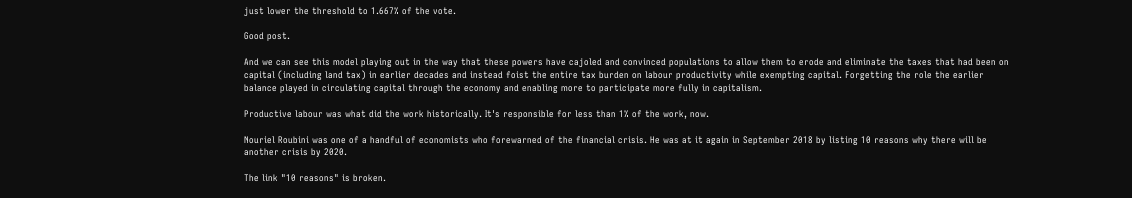just lower the threshold to 1.667% of the vote.

Good post.

And we can see this model playing out in the way that these powers have cajoled and convinced populations to allow them to erode and eliminate the taxes that had been on capital (including land tax) in earlier decades and instead foist the entire tax burden on labour productivity while exempting capital. Forgetting the role the earlier balance played in circulating capital through the economy and enabling more to participate more fully in capitalism.

Productive labour was what did the work historically. It's responsible for less than 1% of the work, now.

Nouriel Roubini was one of a handful of economists who forewarned of the financial crisis. He was at it again in September 2018 by listing 10 reasons why there will be another crisis by 2020.

The link "10 reasons" is broken.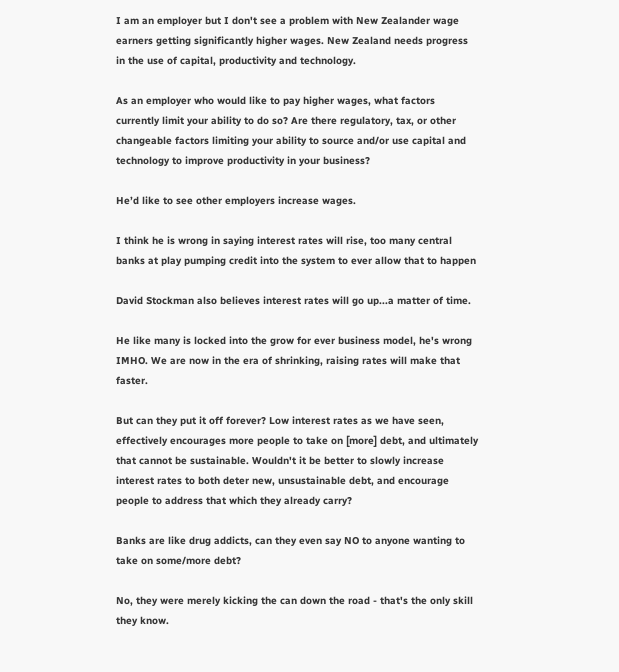I am an employer but I don't see a problem with New Zealander wage earners getting significantly higher wages. New Zealand needs progress in the use of capital, productivity and technology.

As an employer who would like to pay higher wages, what factors currently limit your ability to do so? Are there regulatory, tax, or other changeable factors limiting your ability to source and/or use capital and technology to improve productivity in your business?

He’d like to see other employers increase wages.

I think he is wrong in saying interest rates will rise, too many central banks at play pumping credit into the system to ever allow that to happen

David Stockman also believes interest rates will go up...a matter of time.

He like many is locked into the grow for ever business model, he's wrong IMHO. We are now in the era of shrinking, raising rates will make that faster.

But can they put it off forever? Low interest rates as we have seen, effectively encourages more people to take on [more] debt, and ultimately that cannot be sustainable. Wouldn't it be better to slowly increase interest rates to both deter new, unsustainable debt, and encourage people to address that which they already carry?

Banks are like drug addicts, can they even say NO to anyone wanting to take on some/more debt?

No, they were merely kicking the can down the road - that's the only skill they know.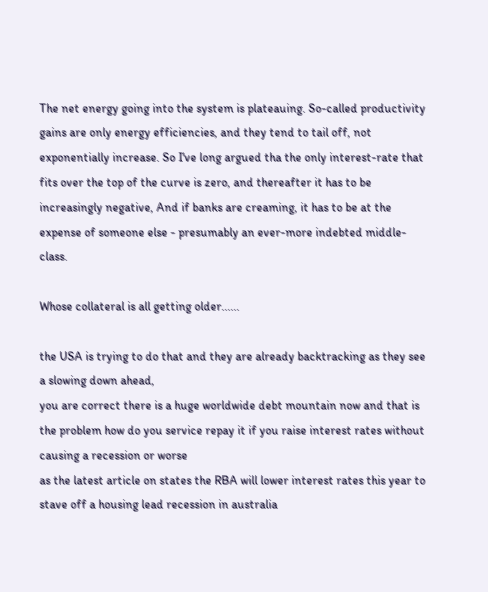The net energy going into the system is plateauing. So-called productivity gains are only energy efficiencies, and they tend to tail off, not exponentially increase. So I've long argued tha the only interest-rate that fits over the top of the curve is zero, and thereafter it has to be increasingly negative, And if banks are creaming, it has to be at the expense of someone else - presumably an ever-more indebted middle-class.

Whose collateral is all getting older......

the USA is trying to do that and they are already backtracking as they see a slowing down ahead,
you are correct there is a huge worldwide debt mountain now and that is the problem how do you service repay it if you raise interest rates without causing a recession or worse
as the latest article on states the RBA will lower interest rates this year to stave off a housing lead recession in australia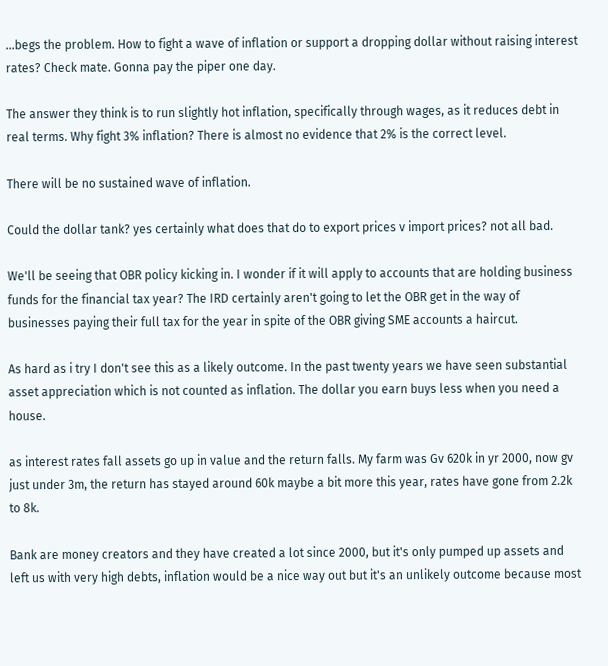...begs the problem. How to fight a wave of inflation or support a dropping dollar without raising interest rates? Check mate. Gonna pay the piper one day.

The answer they think is to run slightly hot inflation, specifically through wages, as it reduces debt in real terms. Why fight 3% inflation? There is almost no evidence that 2% is the correct level.

There will be no sustained wave of inflation.

Could the dollar tank? yes certainly what does that do to export prices v import prices? not all bad.

We'll be seeing that OBR policy kicking in. I wonder if it will apply to accounts that are holding business funds for the financial tax year? The IRD certainly aren't going to let the OBR get in the way of businesses paying their full tax for the year in spite of the OBR giving SME accounts a haircut.

As hard as i try I don't see this as a likely outcome. In the past twenty years we have seen substantial asset appreciation which is not counted as inflation. The dollar you earn buys less when you need a house.

as interest rates fall assets go up in value and the return falls. My farm was Gv 620k in yr 2000, now gv just under 3m, the return has stayed around 60k maybe a bit more this year, rates have gone from 2.2k to 8k.

Bank are money creators and they have created a lot since 2000, but it's only pumped up assets and left us with very high debts, inflation would be a nice way out but it's an unlikely outcome because most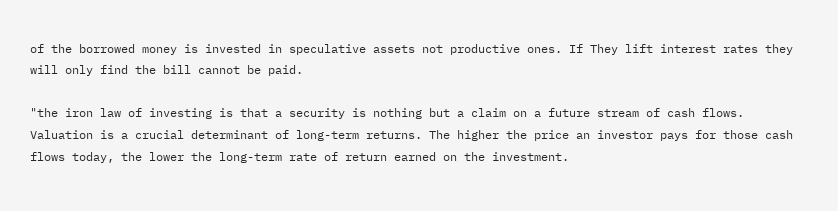of the borrowed money is invested in speculative assets not productive ones. If They lift interest rates they will only find the bill cannot be paid.

"the iron law of investing is that a security is nothing but a claim on a future stream of cash flows. Valuation is a crucial determinant of long-term returns. The higher the price an investor pays for those cash flows today, the lower the long-term rate of return earned on the investment.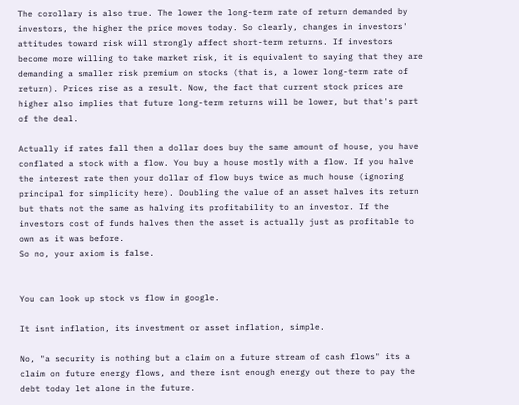The corollary is also true. The lower the long-term rate of return demanded by investors, the higher the price moves today. So clearly, changes in investors' attitudes toward risk will strongly affect short-term returns. If investors become more willing to take market risk, it is equivalent to saying that they are demanding a smaller risk premium on stocks (that is, a lower long-term rate of return). Prices rise as a result. Now, the fact that current stock prices are higher also implies that future long-term returns will be lower, but that's part of the deal.

Actually if rates fall then a dollar does buy the same amount of house, you have conflated a stock with a flow. You buy a house mostly with a flow. If you halve the interest rate then your dollar of flow buys twice as much house (ignoring principal for simplicity here). Doubling the value of an asset halves its return but thats not the same as halving its profitability to an investor. If the investors cost of funds halves then the asset is actually just as profitable to own as it was before.
So no, your axiom is false.


You can look up stock vs flow in google.

It isnt inflation, its investment or asset inflation, simple.

No, "a security is nothing but a claim on a future stream of cash flows" its a claim on future energy flows, and there isnt enough energy out there to pay the debt today let alone in the future.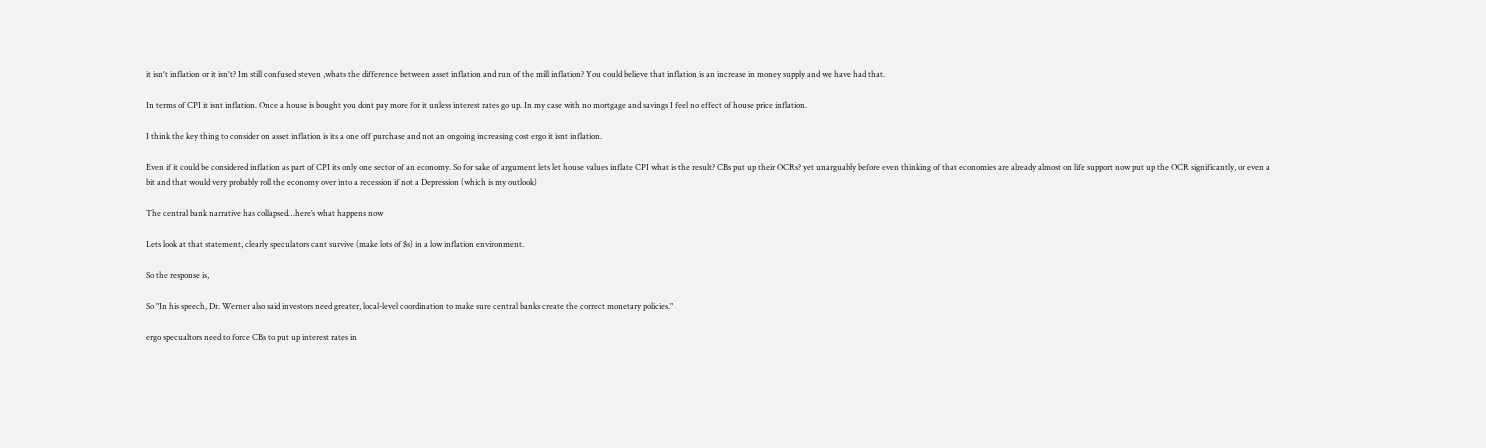it isn't inflation or it isn't? Im still confused steven ,whats the difference between asset inflation and run of the mill inflation? You could believe that inflation is an increase in money supply and we have had that.

In terms of CPI it isnt inflation. Once a house is bought you dont pay more for it unless interest rates go up. In my case with no mortgage and savings I feel no effect of house price inflation.

I think the key thing to consider on asset inflation is its a one off purchase and not an ongoing increasing cost ergo it isnt inflation.

Even if it could be considered inflation as part of CPI its only one sector of an economy. So for sake of argument lets let house values inflate CPI what is the result? CBs put up their OCRs? yet unarguably before even thinking of that economies are already almost on life support now put up the OCR significantly, or even a bit and that would very probably roll the economy over into a recession if not a Depression (which is my outlook)

The central bank narrative has collapsed…here’s what happens now

Lets look at that statement, clearly speculators cant survive (make lots of $s) in a low inflation environment.

So the response is,

So "In his speech, Dr. Werner also said investors need greater, local-level coordination to make sure central banks create the correct monetary policies."

ergo specualtors need to force CBs to put up interest rates in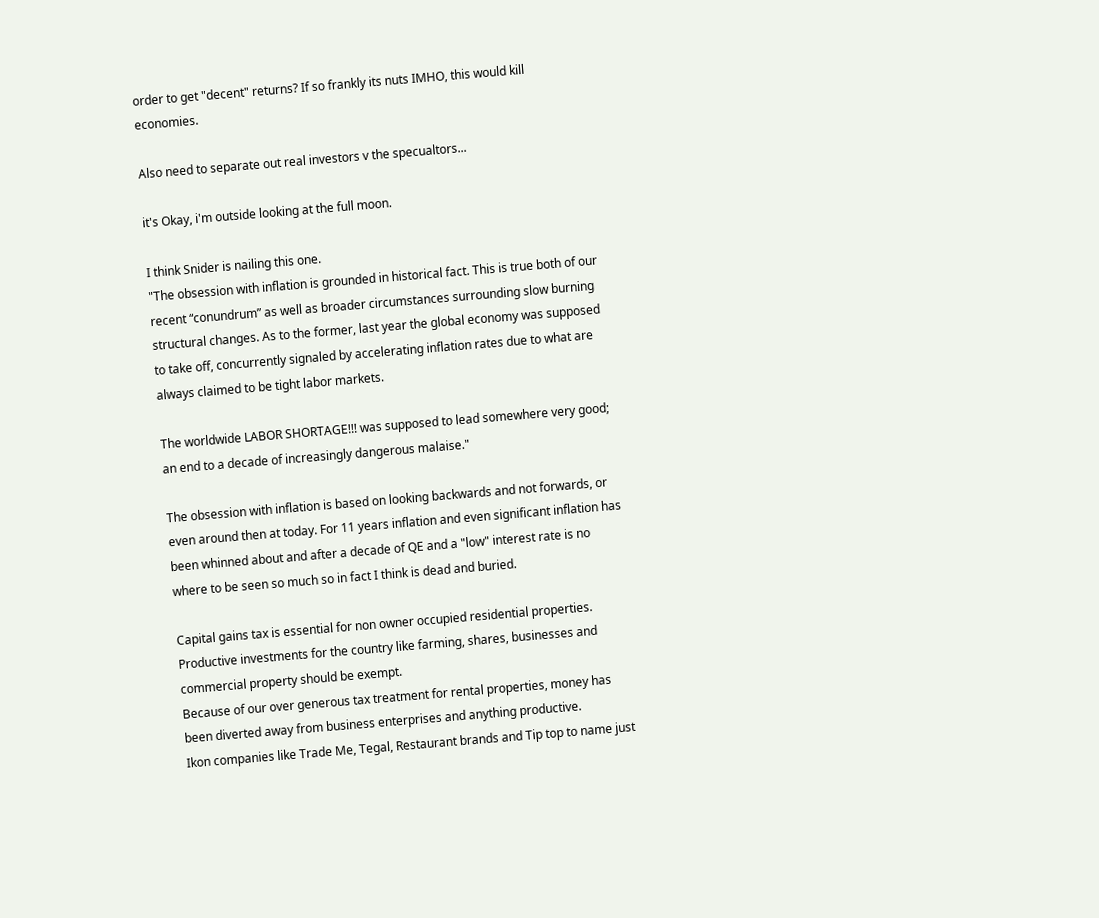order to get "decent" returns? If so frankly its nuts IMHO, this would kill economies.

Also need to separate out real investors v the specualtors...

it's Okay, i'm outside looking at the full moon.

I think Snider is nailing this one.
"The obsession with inflation is grounded in historical fact. This is true both of our recent “conundrum” as well as broader circumstances surrounding slow burning structural changes. As to the former, last year the global economy was supposed to take off, concurrently signaled by accelerating inflation rates due to what are always claimed to be tight labor markets.

The worldwide LABOR SHORTAGE!!! was supposed to lead somewhere very good; an end to a decade of increasingly dangerous malaise."

The obsession with inflation is based on looking backwards and not forwards, or even around then at today. For 11 years inflation and even significant inflation has been whinned about and after a decade of QE and a "low" interest rate is no where to be seen so much so in fact I think is dead and buried.

Capital gains tax is essential for non owner occupied residential properties. Productive investments for the country like farming, shares, businesses and commercial property should be exempt.
Because of our over generous tax treatment for rental properties, money has been diverted away from business enterprises and anything productive.
Ikon companies like Trade Me, Tegal, Restaurant brands and Tip top to name just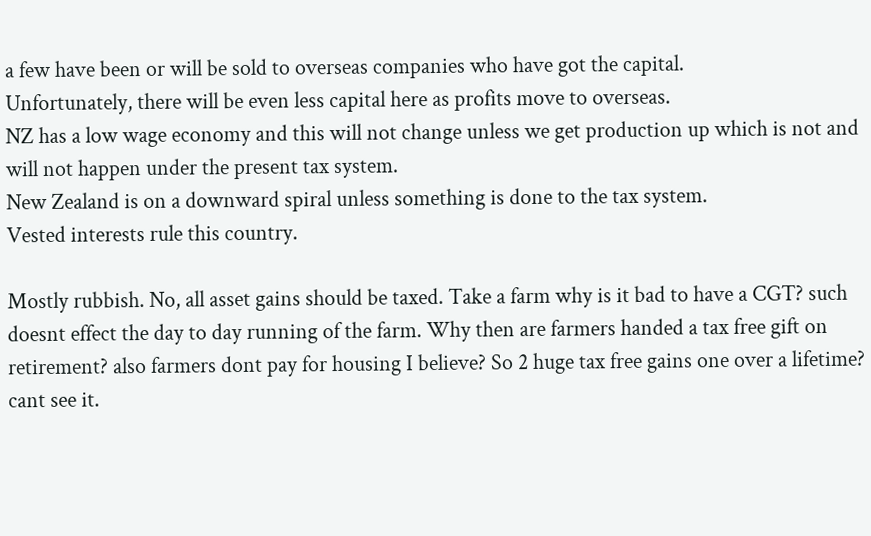a few have been or will be sold to overseas companies who have got the capital.
Unfortunately, there will be even less capital here as profits move to overseas.
NZ has a low wage economy and this will not change unless we get production up which is not and will not happen under the present tax system.
New Zealand is on a downward spiral unless something is done to the tax system.
Vested interests rule this country.

Mostly rubbish. No, all asset gains should be taxed. Take a farm why is it bad to have a CGT? such doesnt effect the day to day running of the farm. Why then are farmers handed a tax free gift on retirement? also farmers dont pay for housing I believe? So 2 huge tax free gains one over a lifetime? cant see it.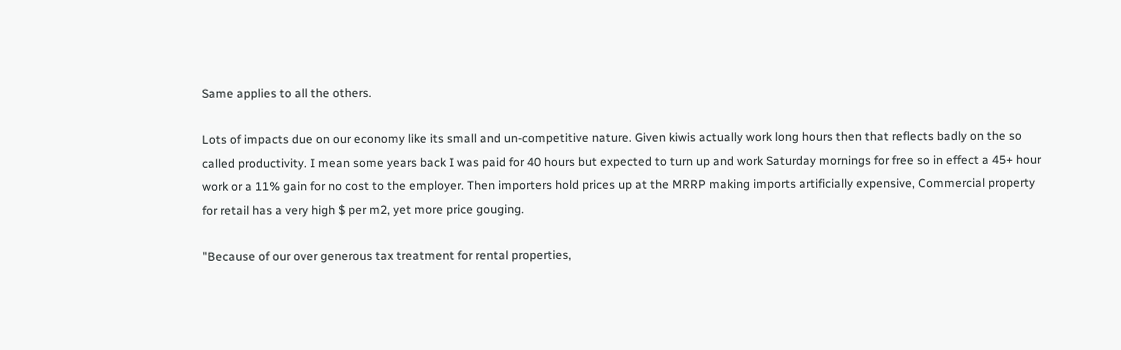Same applies to all the others.

Lots of impacts due on our economy like its small and un-competitive nature. Given kiwis actually work long hours then that reflects badly on the so called productivity. I mean some years back I was paid for 40 hours but expected to turn up and work Saturday mornings for free so in effect a 45+ hour work or a 11% gain for no cost to the employer. Then importers hold prices up at the MRRP making imports artificially expensive, Commercial property for retail has a very high $ per m2, yet more price gouging.

"Because of our over generous tax treatment for rental properties,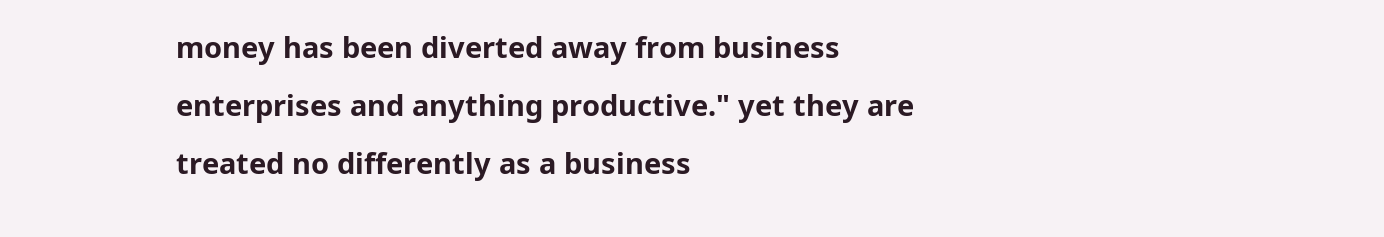money has been diverted away from business enterprises and anything productive." yet they are treated no differently as a business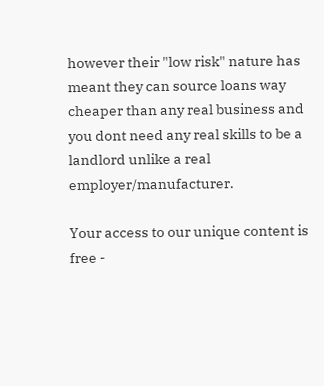however their "low risk" nature has meant they can source loans way cheaper than any real business and you dont need any real skills to be a landlord unlike a real employer/manufacturer.

Your access to our unique content is free -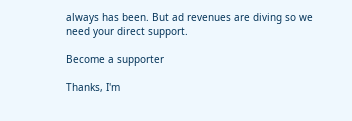always has been. But ad revenues are diving so we need your direct support.

Become a supporter

Thanks, I'm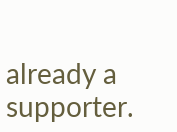already a supporter.